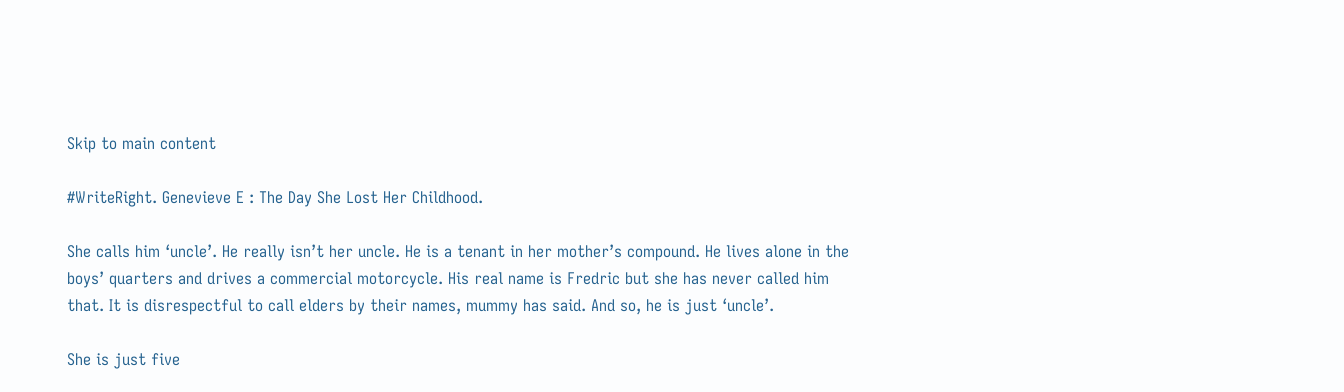Skip to main content

#WriteRight. Genevieve E : The Day She Lost Her Childhood.

She calls him ‘uncle’. He really isn’t her uncle. He is a tenant in her mother’s compound. He lives alone in the boys’ quarters and drives a commercial motorcycle. His real name is Fredric but she has never called him that. It is disrespectful to call elders by their names, mummy has said. And so, he is just ‘uncle’.

She is just five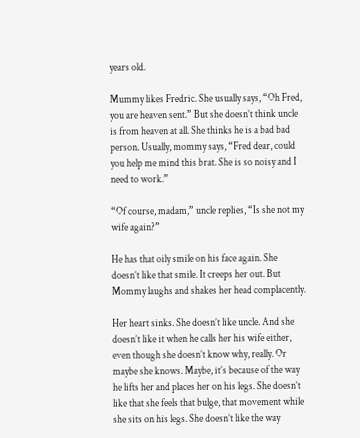years old.

Mummy likes Fredric. She usually says, “Oh Fred, you are heaven sent.” But she doesn’t think uncle is from heaven at all. She thinks he is a bad bad person. Usually, mommy says, “Fred dear, could you help me mind this brat. She is so noisy and I need to work.”

“Of course, madam,” uncle replies, “Is she not my wife again?”

He has that oily smile on his face again. She doesn’t like that smile. It creeps her out. But Mommy laughs and shakes her head complacently.

Her heart sinks. She doesn’t like uncle. And she doesn’t like it when he calls her his wife either, even though she doesn’t know why, really. Or maybe she knows. Maybe, it’s because of the way he lifts her and places her on his legs. She doesn’t like that she feels that bulge, that movement while she sits on his legs. She doesn’t like the way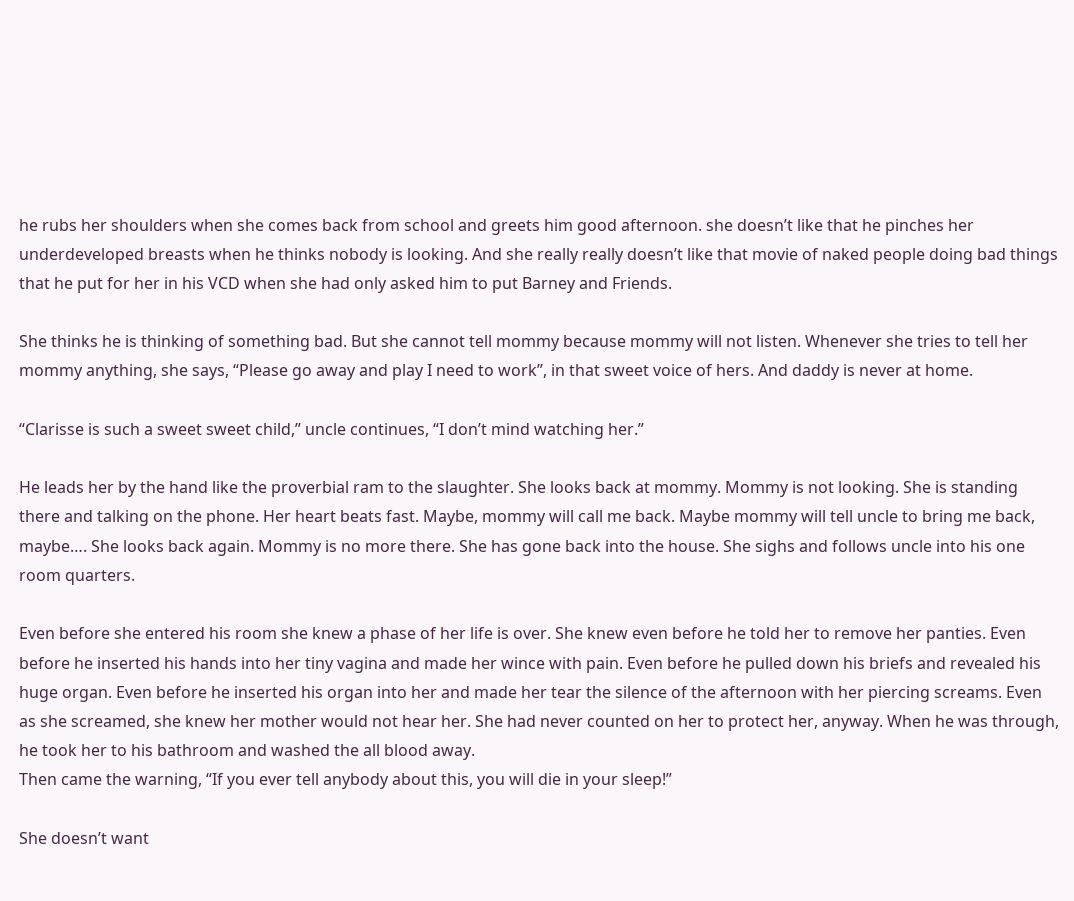he rubs her shoulders when she comes back from school and greets him good afternoon. she doesn’t like that he pinches her underdeveloped breasts when he thinks nobody is looking. And she really really doesn’t like that movie of naked people doing bad things that he put for her in his VCD when she had only asked him to put Barney and Friends.

She thinks he is thinking of something bad. But she cannot tell mommy because mommy will not listen. Whenever she tries to tell her mommy anything, she says, “Please go away and play I need to work”, in that sweet voice of hers. And daddy is never at home.

“Clarisse is such a sweet sweet child,” uncle continues, “I don’t mind watching her.”

He leads her by the hand like the proverbial ram to the slaughter. She looks back at mommy. Mommy is not looking. She is standing there and talking on the phone. Her heart beats fast. Maybe, mommy will call me back. Maybe mommy will tell uncle to bring me back, maybe…. She looks back again. Mommy is no more there. She has gone back into the house. She sighs and follows uncle into his one room quarters.

Even before she entered his room she knew a phase of her life is over. She knew even before he told her to remove her panties. Even before he inserted his hands into her tiny vagina and made her wince with pain. Even before he pulled down his briefs and revealed his huge organ. Even before he inserted his organ into her and made her tear the silence of the afternoon with her piercing screams. Even as she screamed, she knew her mother would not hear her. She had never counted on her to protect her, anyway. When he was through, he took her to his bathroom and washed the all blood away.
Then came the warning, “If you ever tell anybody about this, you will die in your sleep!”

She doesn’t want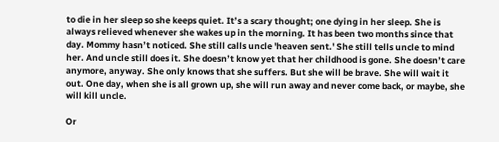to die in her sleep so she keeps quiet. It’s a scary thought; one dying in her sleep. She is always relieved whenever she wakes up in the morning. It has been two months since that day. Mommy hasn’t noticed. She still calls uncle 'heaven sent.' She still tells uncle to mind her. And uncle still does it. She doesn’t know yet that her childhood is gone. She doesn’t care anymore, anyway. She only knows that she suffers. But she will be brave. She will wait it out. One day, when she is all grown up, she will run away and never come back, or maybe, she will kill uncle.

Or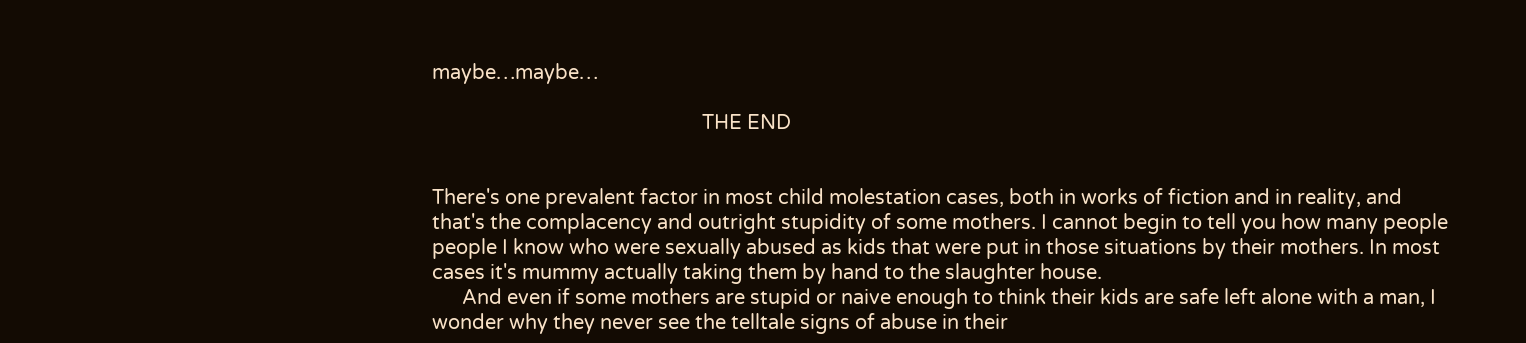maybe…maybe…

                                                      THE END


There's one prevalent factor in most child molestation cases, both in works of fiction and in reality, and that's the complacency and outright stupidity of some mothers. I cannot begin to tell you how many people people I know who were sexually abused as kids that were put in those situations by their mothers. In most cases it's mummy actually taking them by hand to the slaughter house.
      And even if some mothers are stupid or naive enough to think their kids are safe left alone with a man, I wonder why they never see the telltale signs of abuse in their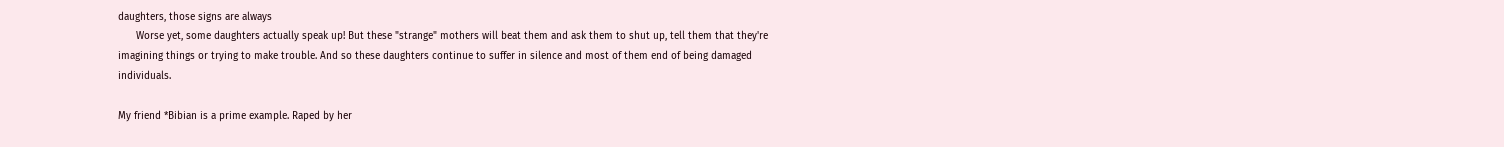daughters, those signs are always
      Worse yet, some daughters actually speak up! But these "strange" mothers will beat them and ask them to shut up, tell them that they're imagining things or trying to make trouble. And so these daughters continue to suffer in silence and most of them end of being damaged individuals.

My friend *Bibian is a prime example. Raped by her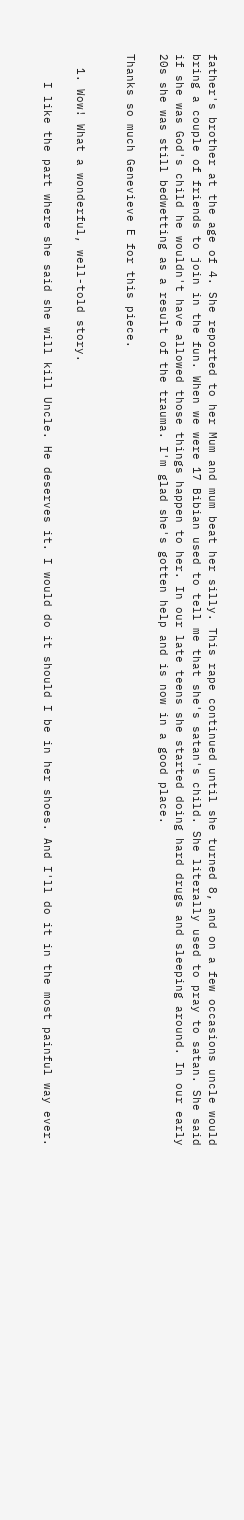father's brother at the age of 4. She reported to her Mum and mum beat her silly. This rape continued until she turned 8, and on a few occasions uncle would bring a couple of friends to join in the fun. When we were 17 Bibian used to tell me that she's satan's child. She literally used to pray to satan. She said if she was God's child he wouldn't have allowed those things happen to her. In our late teens she started doing hard drugs and sleeping around. In our early 20s she was still bedwetting as a result of the trauma. I'm glad she's gotten help and is now in a good place.

Thanks so much Genevieve E for this piece.


  1. Wow! What a wonderful, well-told story.

    I like the part where she said she will kill Uncle. He deserves it. I would do it should I be in her shoes. And I'll do it in the most painful way ever.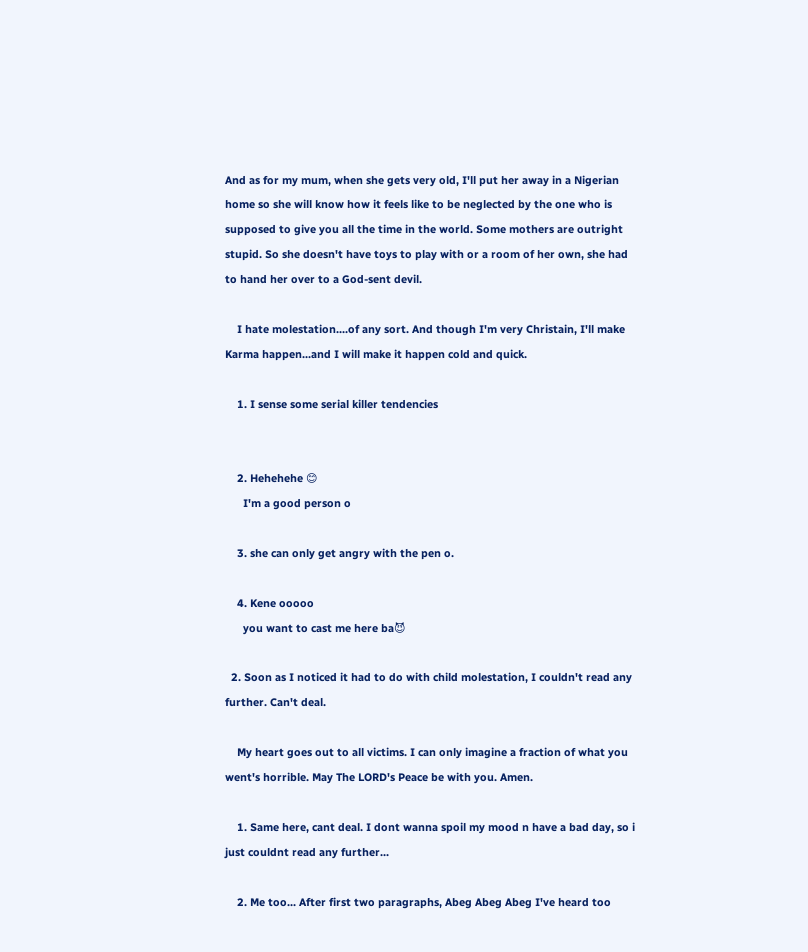And as for my mum, when she gets very old, I'll put her away in a Nigerian home so she will know how it feels like to be neglected by the one who is supposed to give you all the time in the world. Some mothers are outright stupid. So she doesn't have toys to play with or a room of her own, she had to hand her over to a God-sent devil.

    I hate molestation....of any sort. And though I'm very Christain, I'll make Karma happen...and I will make it happen cold and quick.

    1. I sense some serial killer tendencies


    2. Hehehehe 😊
      I'm a good person o

    3. she can only get angry with the pen o.

    4. Kene ooooo
      you want to cast me here ba😈

  2. Soon as I noticed it had to do with child molestation, I couldn't read any further. Can't deal.

    My heart goes out to all victims. I can only imagine a fraction of what you went's horrible. May The LORD's Peace be with you. Amen.

    1. Same here, cant deal. I dont wanna spoil my mood n have a bad day, so i just couldnt read any further...

    2. Me too... After first two paragraphs, Abeg Abeg Abeg I've heard too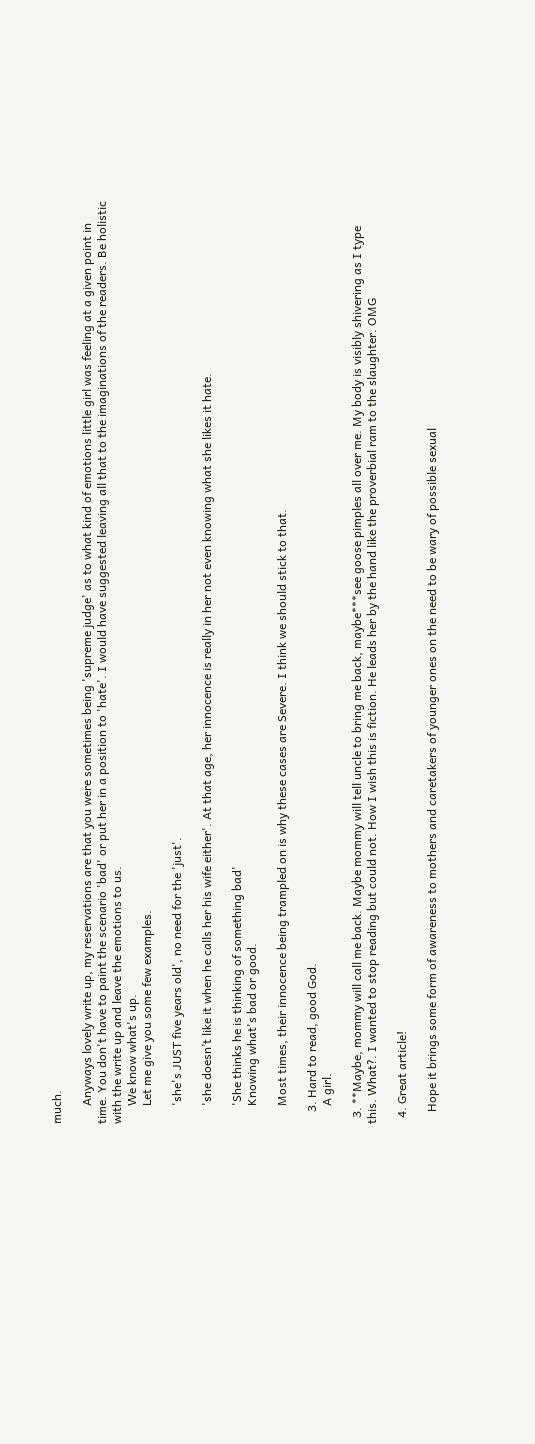much.

      Anyways lovely write up, my reservations are that you were sometimes being 'supreme judge' as to what kind of emotions little girl was feeling at a given point in time. You don't have to paint the scenario 'bad' or put her in a position to 'hate'. I would have suggested leaving all that to the imaginations of the readers. Be holistic with the write up and leave the emotions to us.
      We know what's up.
      Let me give you some few examples.

      'she's JUST five years old', no need for the 'just'.

      'she doesn’t like it when he calls her his wife either'. At that age, her innocence is really in her not even knowing what she likes it hate.

      'She thinks he is thinking of something bad'
      Knowing what's bad or good.

      Most times, their innocence being trampled on is why these cases are Severe. I think we should stick to that.

    3. Hard to read, good God.
      A girl.

  3. **Maybe, mommy will call me back. Maybe mommy will tell uncle to bring me back, maybe***see goose pimples all over me. My body is visibly shivering as I type this. What?. I wanted to stop reading but could not. How I wish this is fiction. He leads her by the hand like the proverbial ram to the slaughter. OMG

  4. Great article!

    Hope it brings some form of awareness to mothers and caretakers of younger ones on the need to be wary of possible sexual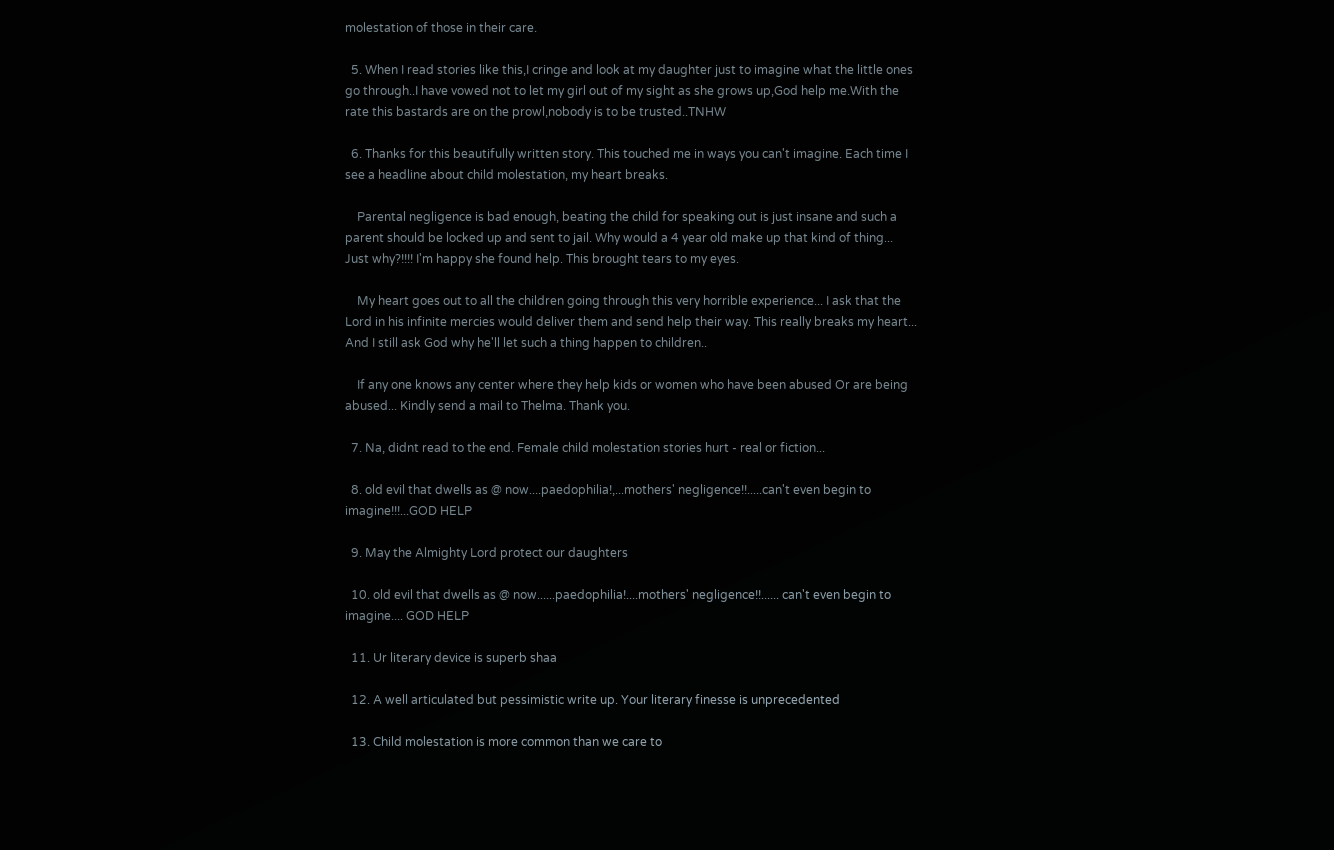molestation of those in their care.

  5. When I read stories like this,I cringe and look at my daughter just to imagine what the little ones go through..I have vowed not to let my girl out of my sight as she grows up,God help me.With the rate this bastards are on the prowl,nobody is to be trusted..TNHW

  6. Thanks for this beautifully written story. This touched me in ways you can't imagine. Each time I see a headline about child molestation, my heart breaks.

    Parental negligence is bad enough, beating the child for speaking out is just insane and such a parent should be locked up and sent to jail. Why would a 4 year old make up that kind of thing... Just why?!!!! I'm happy she found help. This brought tears to my eyes.

    My heart goes out to all the children going through this very horrible experience... I ask that the Lord in his infinite mercies would deliver them and send help their way. This really breaks my heart... And I still ask God why he'll let such a thing happen to children..

    If any one knows any center where they help kids or women who have been abused Or are being abused... Kindly send a mail to Thelma. Thank you.

  7. Na, didnt read to the end. Female child molestation stories hurt - real or fiction...

  8. old evil that dwells as @ now....paedophilia!,...mothers' negligence!!.....can't even begin to imagine!!!...GOD HELP

  9. May the Almighty Lord protect our daughters

  10. old evil that dwells as @ now......paedophilia!....mothers' negligence!!...... can't even begin to imagine.... GOD HELP

  11. Ur literary device is superb shaa

  12. A well articulated but pessimistic write up. Your literary finesse is unprecedented

  13. Child molestation is more common than we care to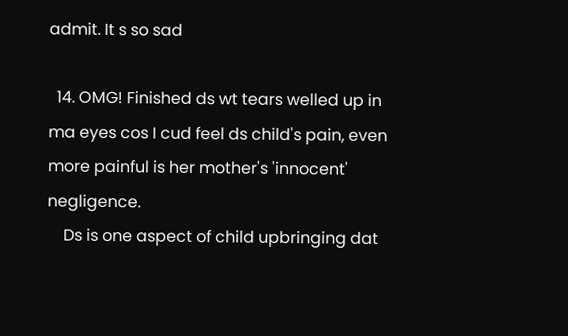admit. It s so sad

  14. OMG! Finished ds wt tears welled up in ma eyes cos I cud feel ds child's pain, even more painful is her mother's 'innocent' negligence.
    Ds is one aspect of child upbringing dat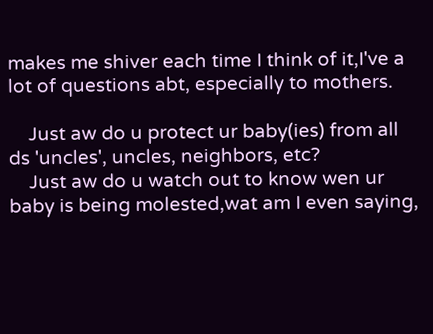makes me shiver each time I think of it,I've a lot of questions abt, especially to mothers.

    Just aw do u protect ur baby(ies) from all ds 'uncles', uncles, neighbors, etc?
    Just aw do u watch out to know wen ur baby is being molested,wat am I even saying,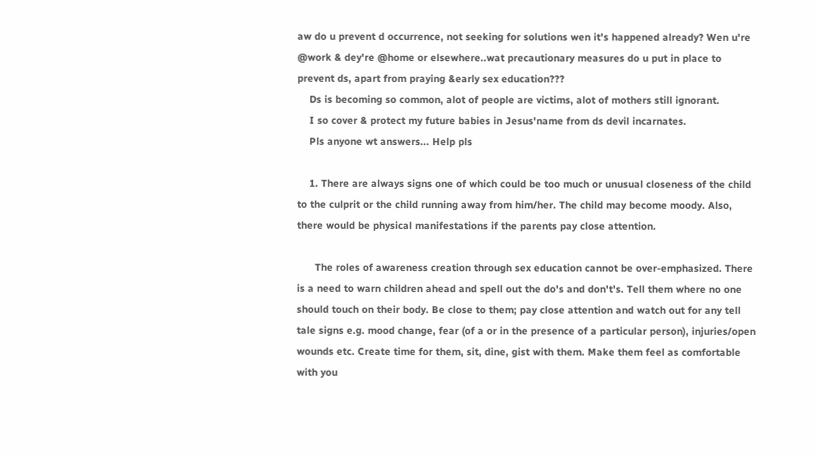aw do u prevent d occurrence, not seeking for solutions wen it's happened already? Wen u're @work & dey're @home or elsewhere..wat precautionary measures do u put in place to prevent ds, apart from praying &early sex education???
    Ds is becoming so common, alot of people are victims, alot of mothers still ignorant.
    I so cover & protect my future babies in Jesus'name from ds devil incarnates.
    Pls anyone wt answers... Help pls

    1. There are always signs one of which could be too much or unusual closeness of the child to the culprit or the child running away from him/her. The child may become moody. Also, there would be physical manifestations if the parents pay close attention.

      The roles of awareness creation through sex education cannot be over-emphasized. There is a need to warn children ahead and spell out the do's and don't's. Tell them where no one should touch on their body. Be close to them; pay close attention and watch out for any tell tale signs e.g. mood change, fear (of a or in the presence of a particular person), injuries/open wounds etc. Create time for them, sit, dine, gist with them. Make them feel as comfortable with you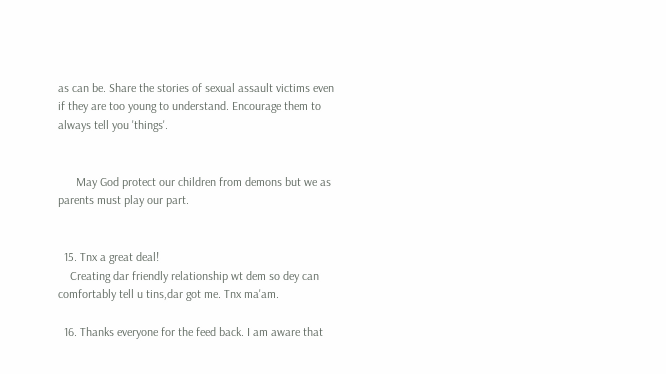as can be. Share the stories of sexual assault victims even if they are too young to understand. Encourage them to always tell you 'things'.


      May God protect our children from demons but we as parents must play our part.


  15. Tnx a great deal!
    Creating dar friendly relationship wt dem so dey can comfortably tell u tins,dar got me. Tnx ma'am.

  16. Thanks everyone for the feed back. I am aware that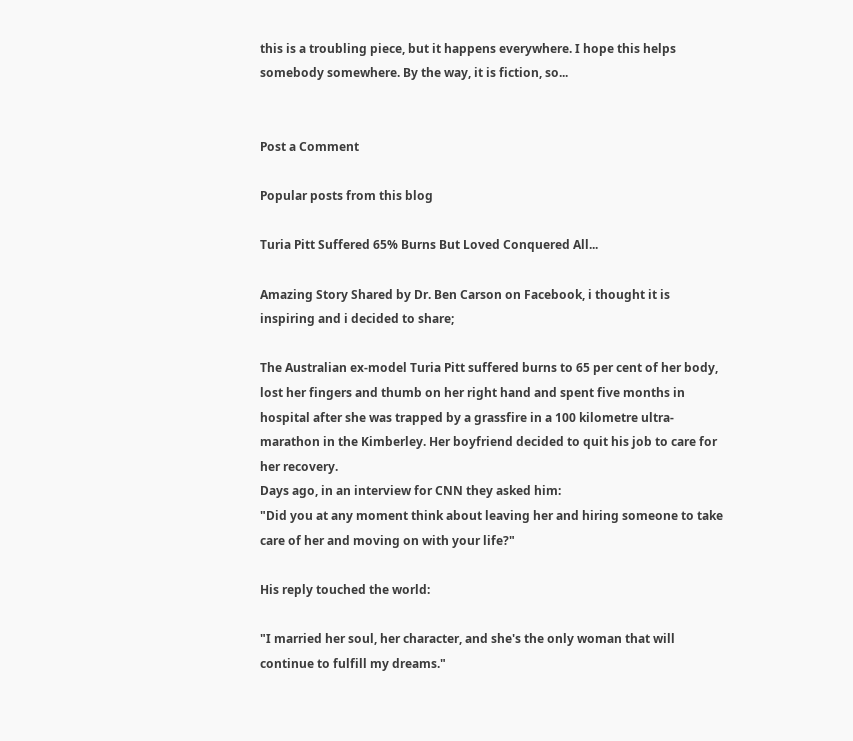this is a troubling piece, but it happens everywhere. I hope this helps somebody somewhere. By the way, it is fiction, so...


Post a Comment

Popular posts from this blog

Turia Pitt Suffered 65% Burns But Loved Conquered All...

Amazing Story Shared by Dr. Ben Carson on Facebook, i thought it is inspiring and i decided to share;

The Australian ex-model Turia Pitt suffered burns to 65 per cent of her body, lost her fingers and thumb on her right hand and spent five months in hospital after she was trapped by a grassfire in a 100 kilometre ultra-marathon in the Kimberley. Her boyfriend decided to quit his job to care for her recovery.
Days ago, in an interview for CNN they asked him:
"Did you at any moment think about leaving her and hiring someone to take care of her and moving on with your life?"

His reply touched the world:

"I married her soul, her character, and she's the only woman that will continue to fulfill my dreams."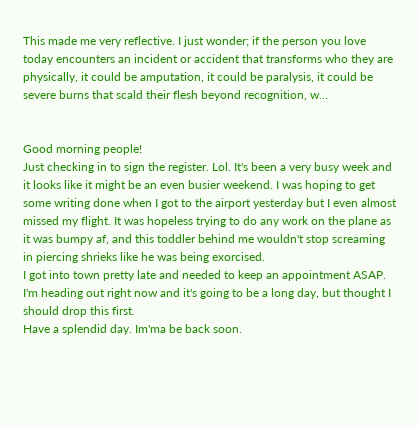This made me very reflective. I just wonder; if the person you love today encounters an incident or accident that transforms who they are physically, it could be amputation, it could be paralysis, it could be severe burns that scald their flesh beyond recognition, w…


Good morning people!
Just checking in to sign the register. Lol. It's been a very busy week and it looks like it might be an even busier weekend. I was hoping to get some writing done when I got to the airport yesterday but I even almost missed my flight. It was hopeless trying to do any work on the plane as it was bumpy af, and this toddler behind me wouldn't stop screaming in piercing shrieks like he was being exorcised.
I got into town pretty late and needed to keep an appointment ASAP. I'm heading out right now and it's going to be a long day, but thought I should drop this first.
Have a splendid day. Im'ma be back soon.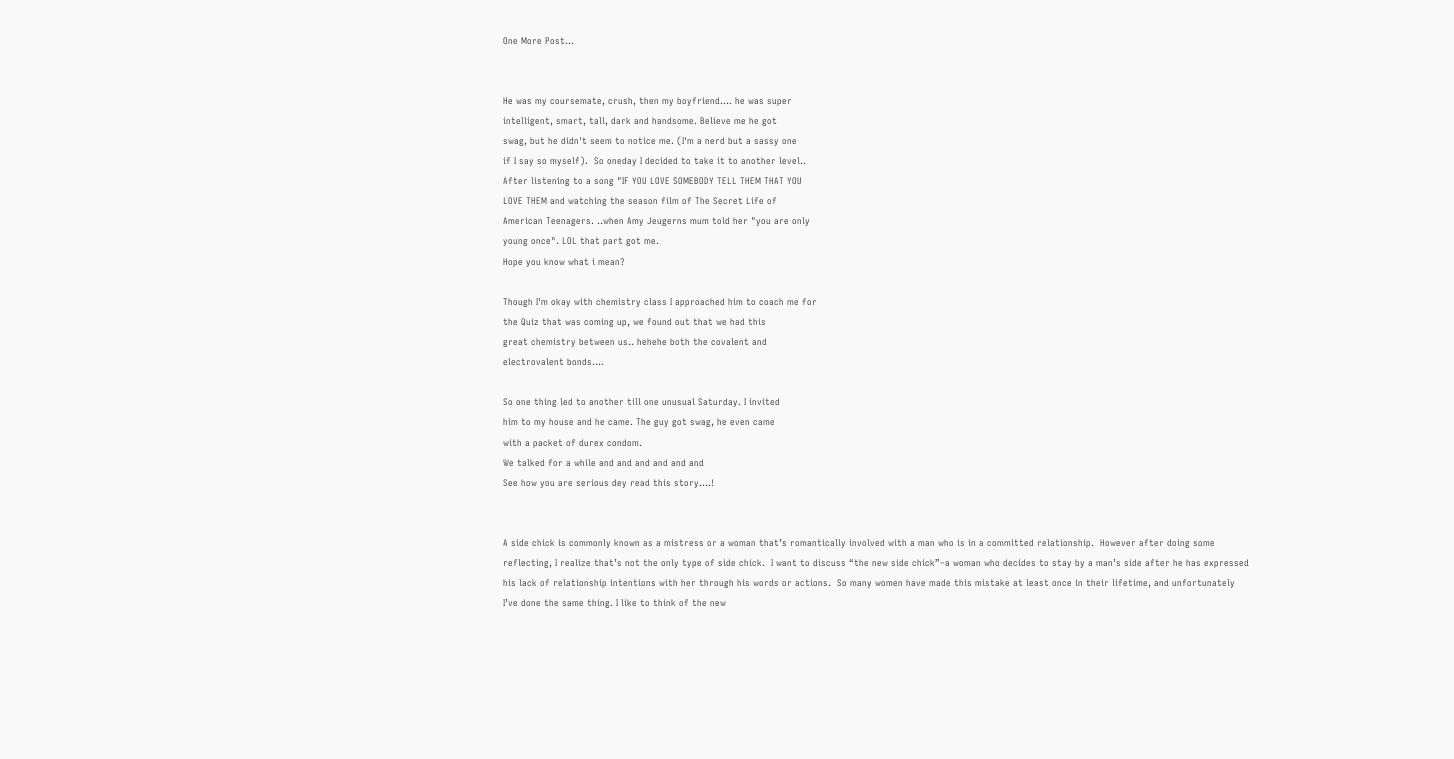One More Post...


He was my coursemate, crush, then my boyfriend.... he was super
intelligent, smart, tall, dark and handsome. Believe me he got
swag, but he didn't seem to notice me. (I'm a nerd but a sassy one
if I say so myself).  So oneday I decided to take it to another level..
After listening to a song "IF YOU LOVE SOMEBODY TELL THEM THAT YOU
LOVE THEM and watching the season film of The Secret Life of
American Teenagers. ..when Amy Jeugerns mum told her "you are only
young once". LOL that part got me.
Hope you know what i mean?

Though I'm okay with chemistry class I approached him to coach me for
the Quiz that was coming up, we found out that we had this
great chemistry between us.. hehehe both the covalent and
electrovalent bonds....

So one thing led to another till one unusual Saturday. I invited
him to my house and he came. The guy got swag, he even came
with a packet of durex condom.
We talked for a while and and and and and and
See how you are serious dey read this story....!


A side chick is commonly known as a mistress or a woman that’s romantically involved with a man who is in a committed relationship.  However after doing some reflecting, I realize that’s not the only type of side chick.  I want to discuss “the new side chick”–a woman who decides to stay by a man’s side after he has expressed his lack of relationship intentions with her through his words or actions.  So many women have made this mistake at least once in their lifetime, and unfortunately I’ve done the same thing. I like to think of the new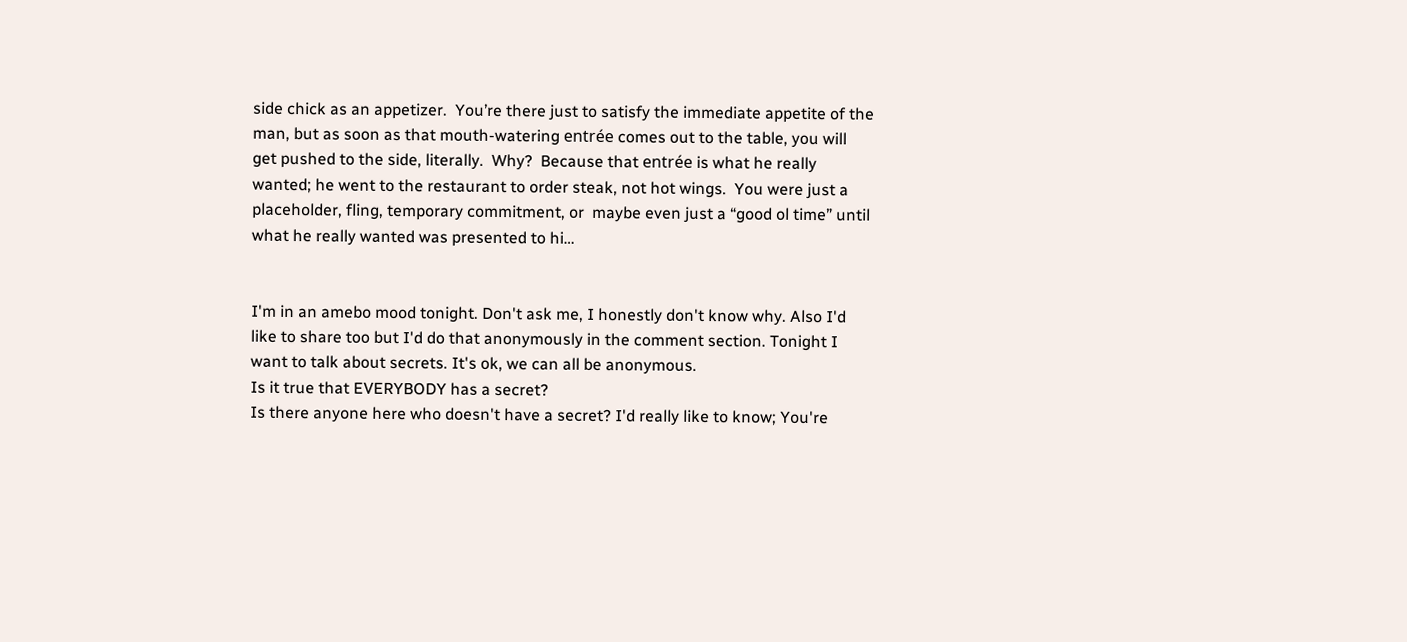side chick as an appetizer.  You’re there just to satisfy the immediate appetite of the man, but as soon as that mouth-watering entrée comes out to the table, you will get pushed to the side, literally.  Why?  Because that entrée is what he really wanted; he went to the restaurant to order steak, not hot wings.  You were just a placeholder, fling, temporary commitment, or  maybe even just a “good ol time” until what he really wanted was presented to hi…


I'm in an amebo mood tonight. Don't ask me, I honestly don't know why. Also I'd like to share too but I'd do that anonymously in the comment section. Tonight I want to talk about secrets. It's ok, we can all be anonymous.
Is it true that EVERYBODY has a secret?
Is there anyone here who doesn't have a secret? I'd really like to know; You're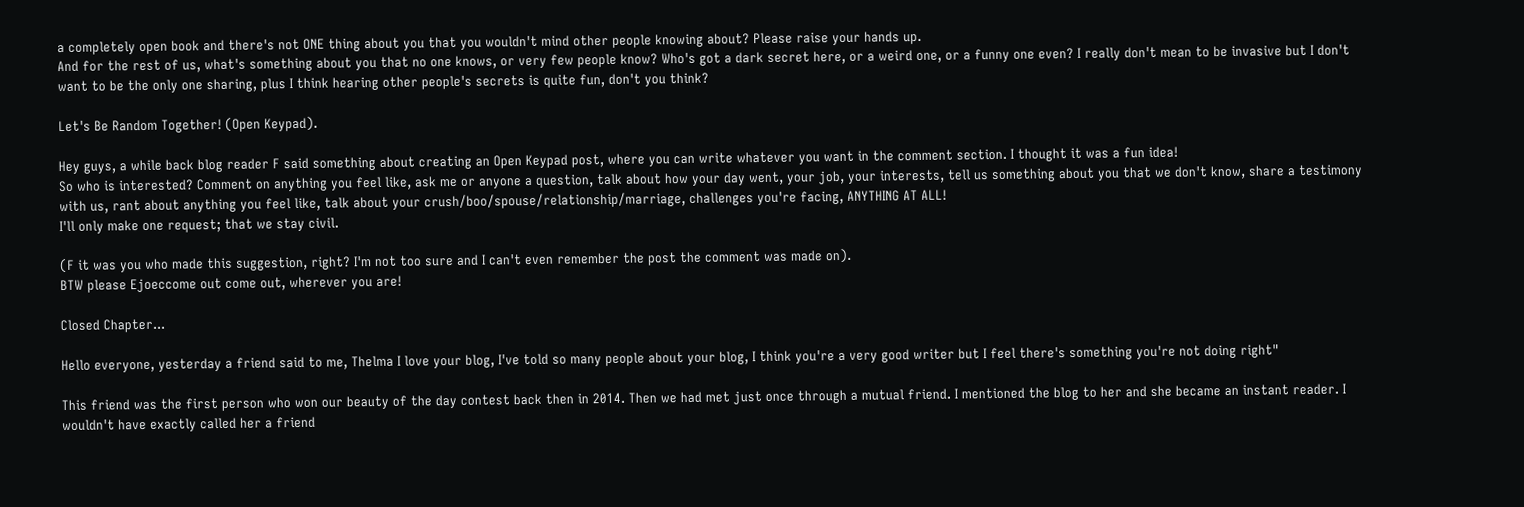a completely open book and there's not ONE thing about you that you wouldn't mind other people knowing about? Please raise your hands up.
And for the rest of us, what's something about you that no one knows, or very few people know? Who's got a dark secret here, or a weird one, or a funny one even? I really don't mean to be invasive but I don't want to be the only one sharing, plus I think hearing other people's secrets is quite fun, don't you think?

Let's Be Random Together! (Open Keypad).

Hey guys, a while back blog reader F said something about creating an Open Keypad post, where you can write whatever you want in the comment section. I thought it was a fun idea!
So who is interested? Comment on anything you feel like, ask me or anyone a question, talk about how your day went, your job, your interests, tell us something about you that we don't know, share a testimony with us, rant about anything you feel like, talk about your crush/boo/spouse/relationship/marriage, challenges you're facing, ANYTHING AT ALL!
I'll only make one request; that we stay civil.

(F it was you who made this suggestion, right? I'm not too sure and I can't even remember the post the comment was made on).
BTW please Ejoeccome out come out, wherever you are!

Closed Chapter...

Hello everyone, yesterday a friend said to me, Thelma I love your blog, I've told so many people about your blog, I think you're a very good writer but I feel there's something you're not doing right"

This friend was the first person who won our beauty of the day contest back then in 2014. Then we had met just once through a mutual friend. I mentioned the blog to her and she became an instant reader. I wouldn't have exactly called her a friend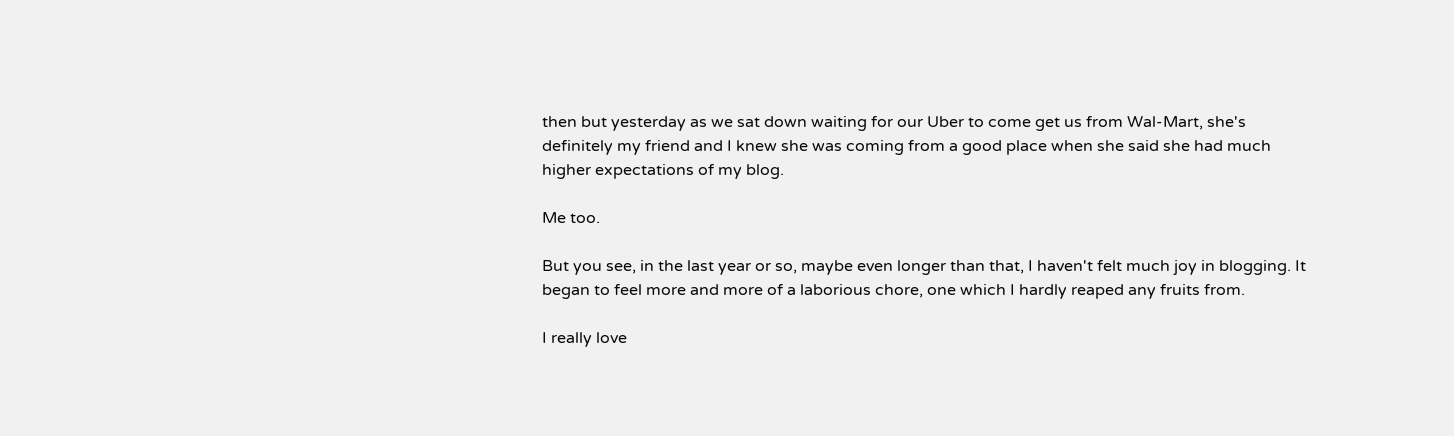then but yesterday as we sat down waiting for our Uber to come get us from Wal-Mart, she's definitely my friend and I knew she was coming from a good place when she said she had much higher expectations of my blog.

Me too.

But you see, in the last year or so, maybe even longer than that, I haven't felt much joy in blogging. It began to feel more and more of a laborious chore, one which I hardly reaped any fruits from.

I really love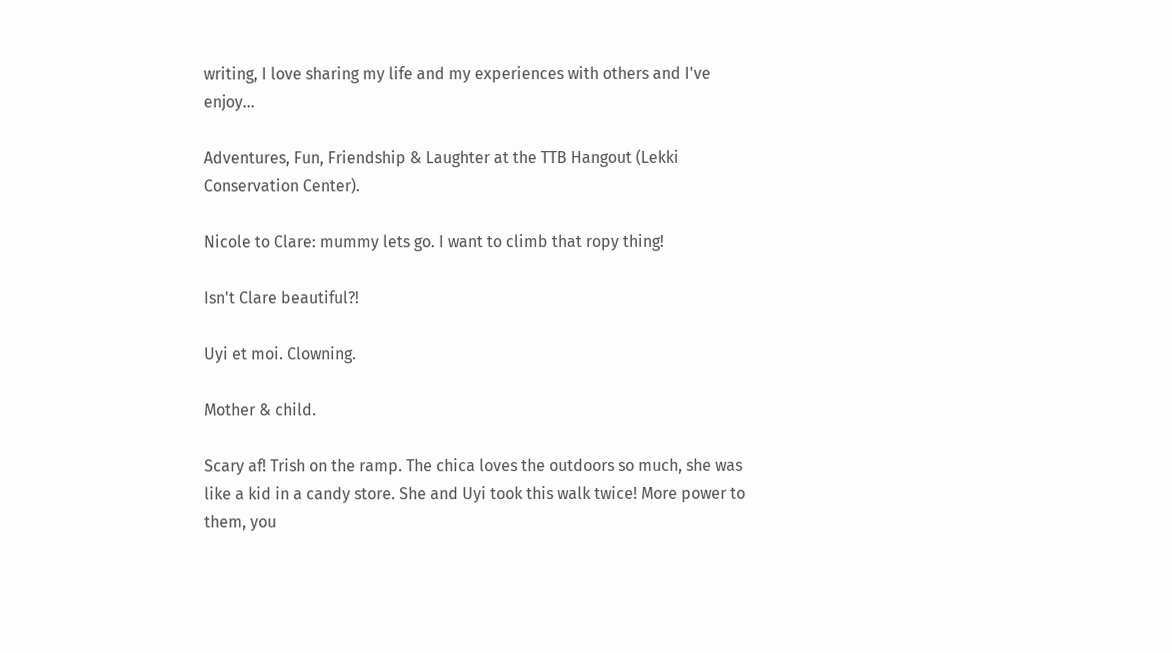writing, I love sharing my life and my experiences with others and I've enjoy…

Adventures, Fun, Friendship & Laughter at the TTB Hangout (Lekki Conservation Center).

Nicole to Clare: mummy lets go. I want to climb that ropy thing!

Isn't Clare beautiful?!

Uyi et moi. Clowning.

Mother & child.

Scary af! Trish on the ramp. The chica loves the outdoors so much, she was like a kid in a candy store. She and Uyi took this walk twice! More power to them, you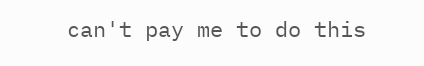can't pay me to do this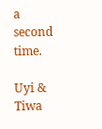a second time.

Uyi & Tiwa